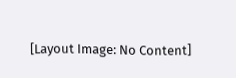[Layout Image: No Content]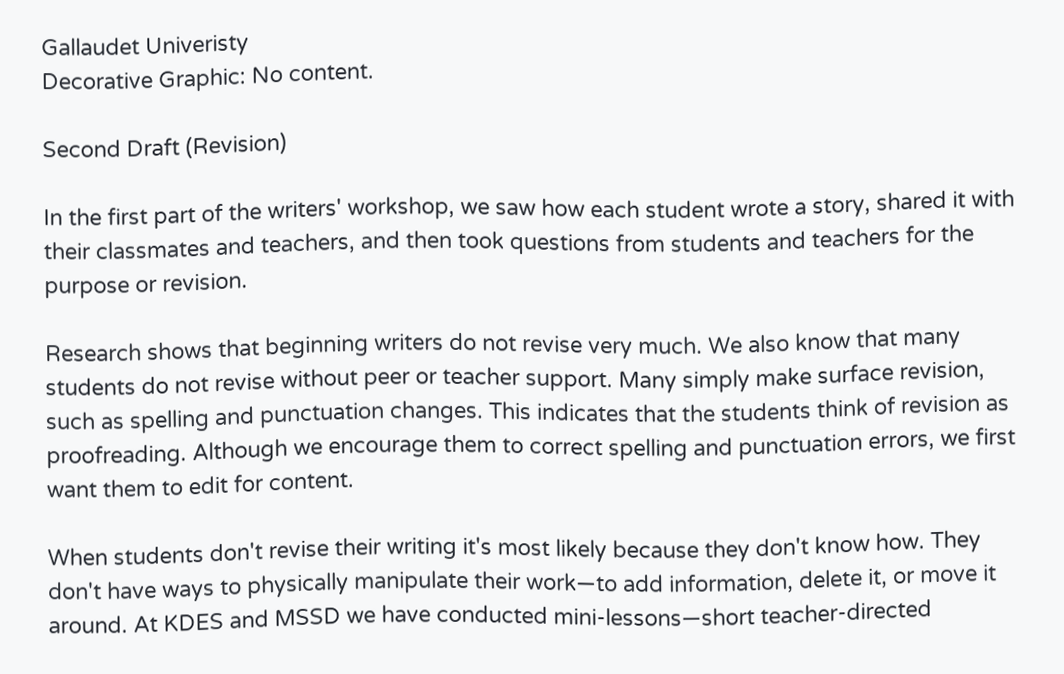Gallaudet Univeristy
Decorative Graphic: No content.

Second Draft (Revision)

In the first part of the writers' workshop, we saw how each student wrote a story, shared it with their classmates and teachers, and then took questions from students and teachers for the purpose or revision.

Research shows that beginning writers do not revise very much. We also know that many students do not revise without peer or teacher support. Many simply make surface revision, such as spelling and punctuation changes. This indicates that the students think of revision as proofreading. Although we encourage them to correct spelling and punctuation errors, we first want them to edit for content.

When students don't revise their writing it's most likely because they don't know how. They don't have ways to physically manipulate their work—to add information, delete it, or move it around. At KDES and MSSD we have conducted mini-lessons—short teacher-directed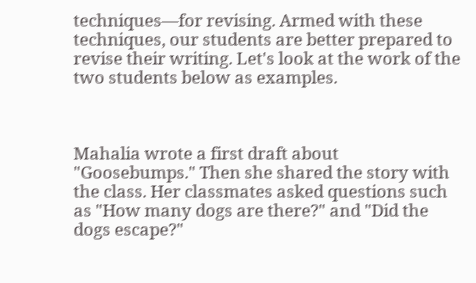techniques—for revising. Armed with these techniques, our students are better prepared to revise their writing. Let's look at the work of the two students below as examples.



Mahalia wrote a first draft about "Goosebumps." Then she shared the story with the class. Her classmates asked questions such as "How many dogs are there?" and "Did the dogs escape?"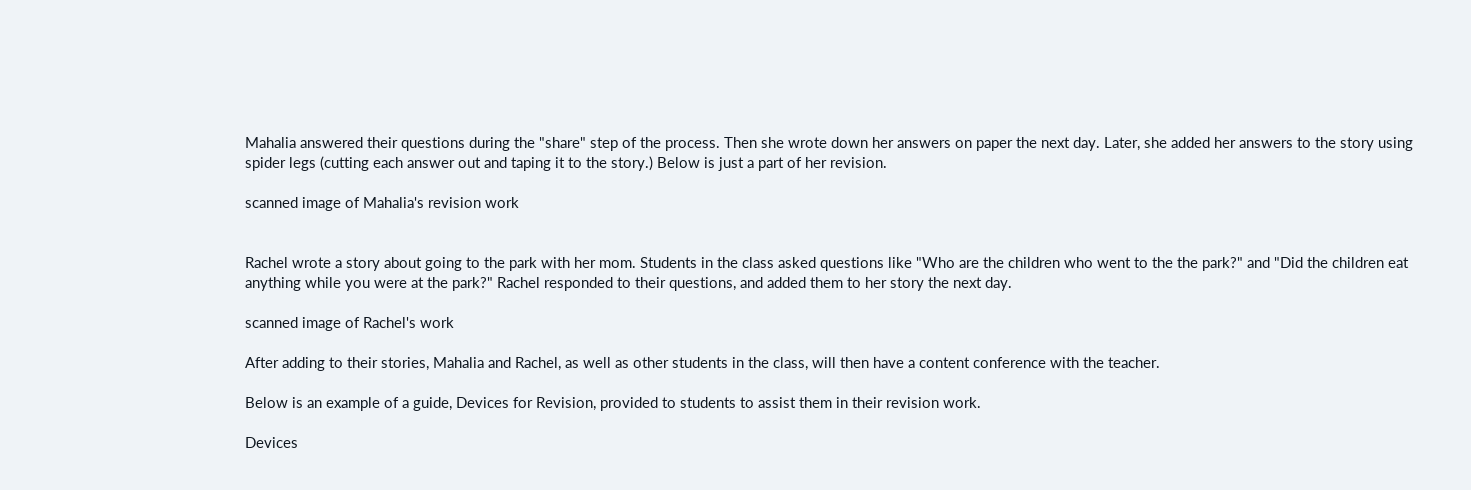Mahalia answered their questions during the "share" step of the process. Then she wrote down her answers on paper the next day. Later, she added her answers to the story using spider legs (cutting each answer out and taping it to the story.) Below is just a part of her revision.

scanned image of Mahalia's revision work


Rachel wrote a story about going to the park with her mom. Students in the class asked questions like "Who are the children who went to the the park?" and "Did the children eat anything while you were at the park?" Rachel responded to their questions, and added them to her story the next day.

scanned image of Rachel's work

After adding to their stories, Mahalia and Rachel, as well as other students in the class, will then have a content conference with the teacher.

Below is an example of a guide, Devices for Revision, provided to students to assist them in their revision work.

Devices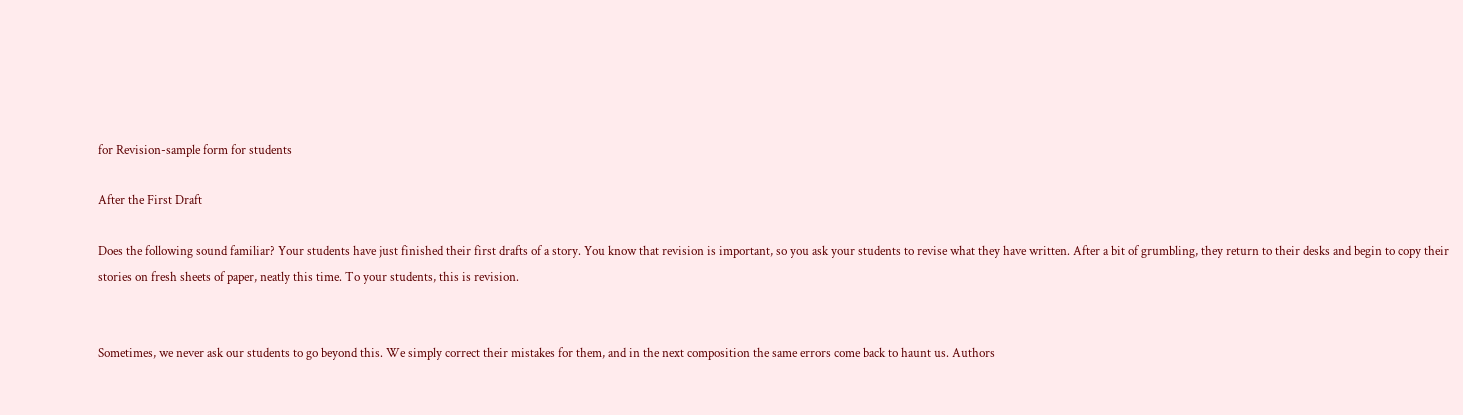for Revision-sample form for students

After the First Draft

Does the following sound familiar? Your students have just finished their first drafts of a story. You know that revision is important, so you ask your students to revise what they have written. After a bit of grumbling, they return to their desks and begin to copy their stories on fresh sheets of paper, neatly this time. To your students, this is revision.


Sometimes, we never ask our students to go beyond this. We simply correct their mistakes for them, and in the next composition the same errors come back to haunt us. Authors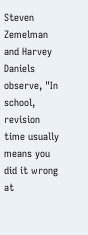Steven Zemelman and Harvey Daniels observe, "In school, revision time usually means you did it wrong at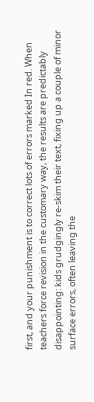first, and your punishment is to correct lots of errors marked In red. When teachers force revision in the customary way, the results are predictably disappointing: kids grudgingly re-skim their text, fixing up a couple of minor surface errors, often leaving the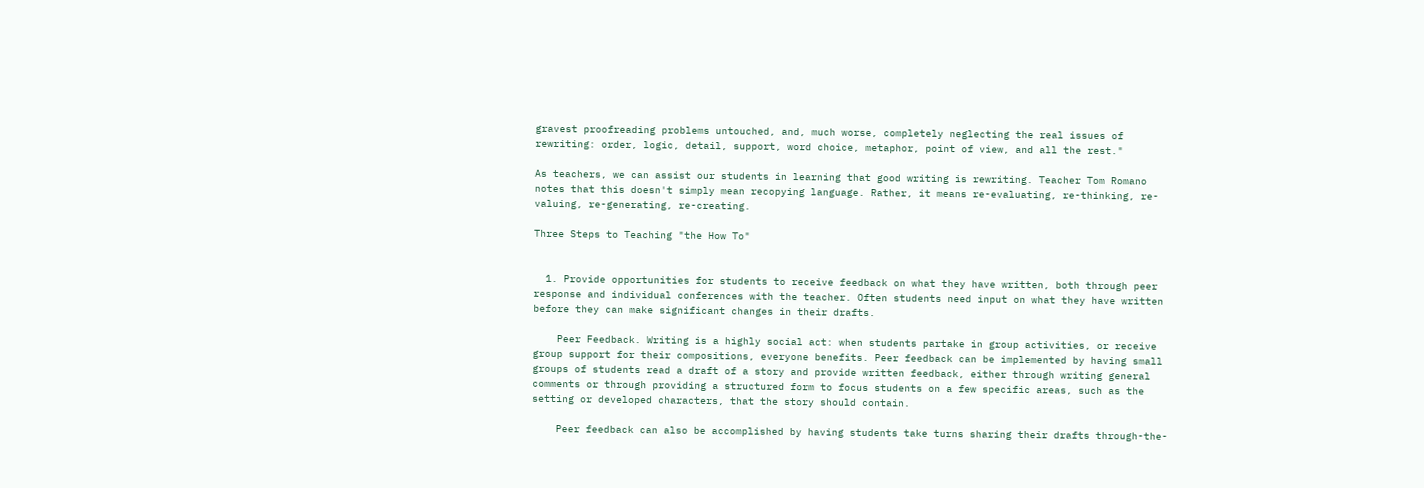gravest proofreading problems untouched, and, much worse, completely neglecting the real issues of rewriting: order, logic, detail, support, word choice, metaphor, point of view, and all the rest."

As teachers, we can assist our students in learning that good writing is rewriting. Teacher Tom Romano notes that this doesn't simply mean recopying language. Rather, it means re-evaluating, re-thinking, re-valuing, re-generating, re-creating.

Three Steps to Teaching "the How To"


  1. Provide opportunities for students to receive feedback on what they have written, both through peer response and individual conferences with the teacher. Often students need input on what they have written before they can make significant changes in their drafts.

    Peer Feedback. Writing is a highly social act: when students partake in group activities, or receive group support for their compositions, everyone benefits. Peer feedback can be implemented by having small groups of students read a draft of a story and provide written feedback, either through writing general comments or through providing a structured form to focus students on a few specific areas, such as the setting or developed characters, that the story should contain.

    Peer feedback can also be accomplished by having students take turns sharing their drafts through-the-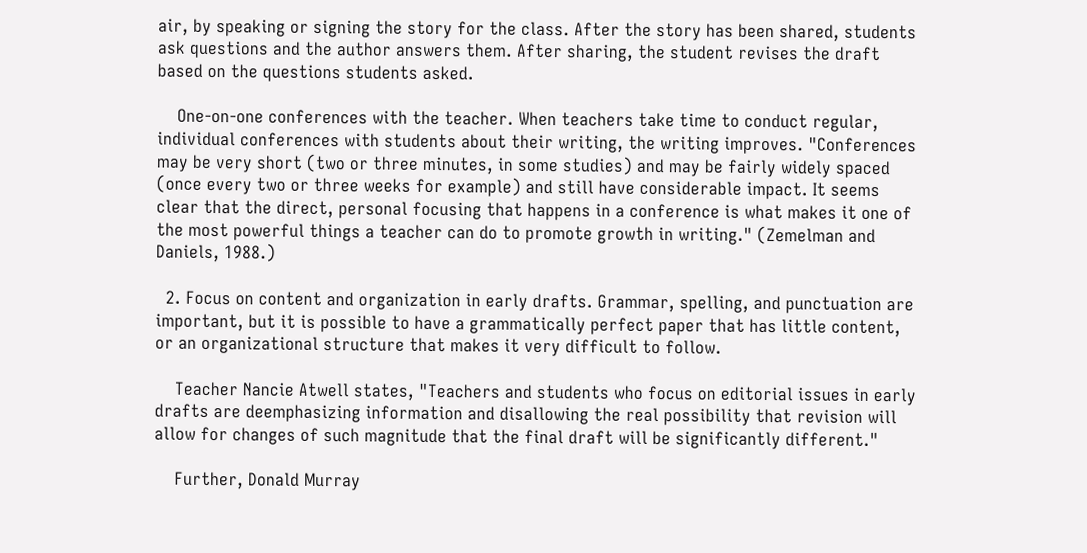air, by speaking or signing the story for the class. After the story has been shared, students ask questions and the author answers them. After sharing, the student revises the draft based on the questions students asked.

    One-on-one conferences with the teacher. When teachers take time to conduct regular, individual conferences with students about their writing, the writing improves. "Conferences may be very short (two or three minutes, in some studies) and may be fairly widely spaced (once every two or three weeks for example) and still have considerable impact. It seems clear that the direct, personal focusing that happens in a conference is what makes it one of the most powerful things a teacher can do to promote growth in writing." (Zemelman and Daniels, 1988.)

  2. Focus on content and organization in early drafts. Grammar, spelling, and punctuation are important, but it is possible to have a grammatically perfect paper that has little content, or an organizational structure that makes it very difficult to follow.

    Teacher Nancie Atwell states, "Teachers and students who focus on editorial issues in early drafts are deemphasizing information and disallowing the real possibility that revision will allow for changes of such magnitude that the final draft will be significantly different."

    Further, Donald Murray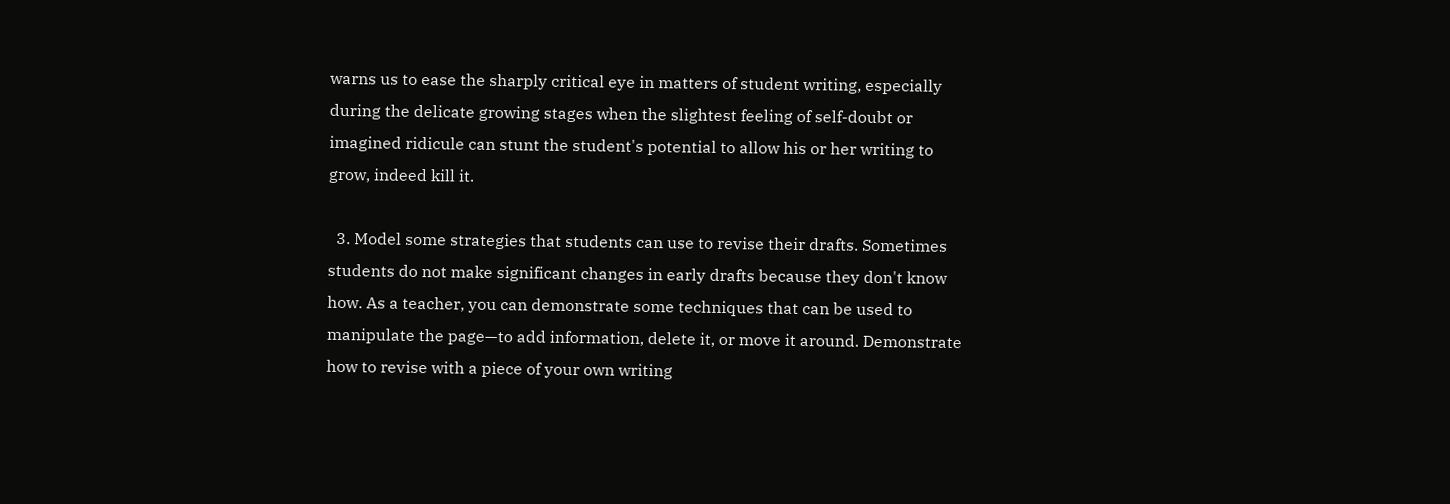warns us to ease the sharply critical eye in matters of student writing, especially during the delicate growing stages when the slightest feeling of self-doubt or imagined ridicule can stunt the student's potential to allow his or her writing to grow, indeed kill it.

  3. Model some strategies that students can use to revise their drafts. Sometimes students do not make significant changes in early drafts because they don't know how. As a teacher, you can demonstrate some techniques that can be used to manipulate the page—to add information, delete it, or move it around. Demonstrate how to revise with a piece of your own writing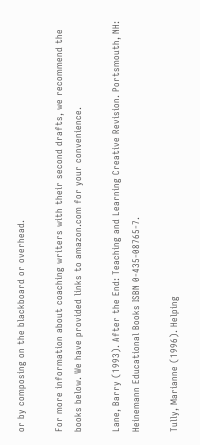or by composing on the blackboard or overhead.

For more information about coaching writers with their second drafts, we recommend the books below. We have provided links to amazon.com for your convenience.

Lane, Barry (1993). After the End: Teaching and Learning Creative Revision. Portsmouth, NH: Heinemann Educational Books ISBN 0-435-08765-7.

Tully, Marianne (1996). Helping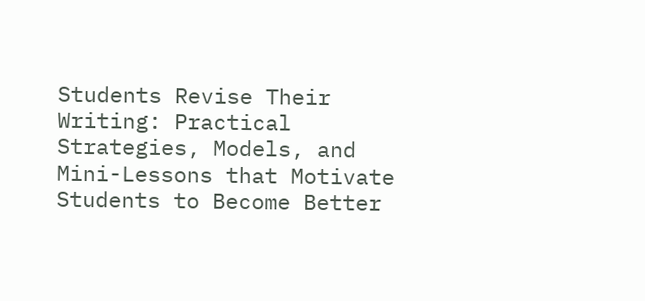Students Revise Their Writing: Practical Strategies, Models, and Mini-Lessons that Motivate Students to Become Better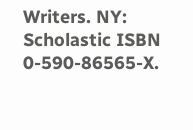Writers. NY: Scholastic ISBN 0-590-86565-X.